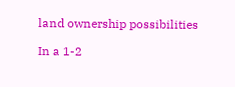land ownership possibilities

In a 1-2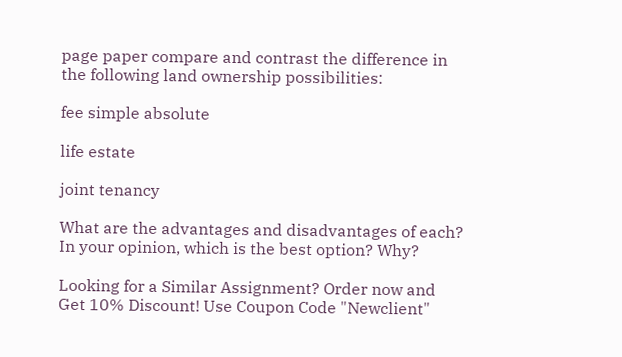page paper compare and contrast the difference in the following land ownership possibilities:

fee simple absolute

life estate

joint tenancy

What are the advantages and disadvantages of each? In your opinion, which is the best option? Why?

Looking for a Similar Assignment? Order now and Get 10% Discount! Use Coupon Code "Newclient"